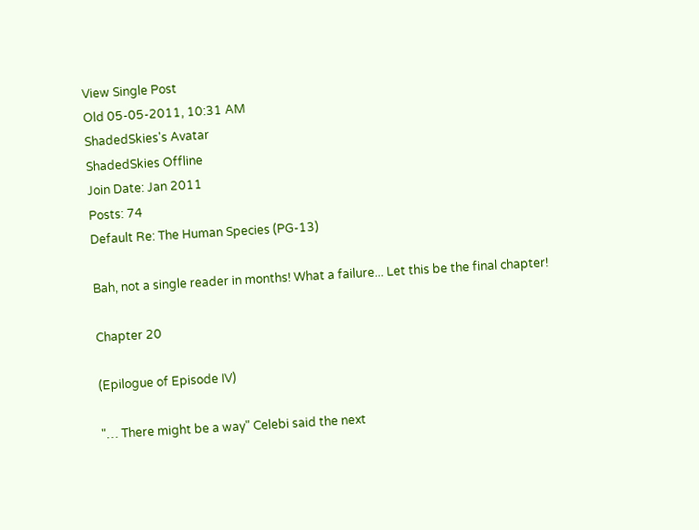View Single Post
Old 05-05-2011, 10:31 AM
ShadedSkies's Avatar
ShadedSkies Offline
Join Date: Jan 2011
Posts: 74
Default Re: The Human Species (PG-13)

Bah, not a single reader in months! What a failure... Let this be the final chapter!

Chapter 20

(Epilogue of Episode IV)

"… There might be a way" Celebi said the next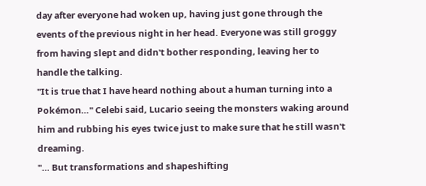day after everyone had woken up, having just gone through the events of the previous night in her head. Everyone was still groggy from having slept and didn't bother responding, leaving her to handle the talking.
"It is true that I have heard nothing about a human turning into a Pokémon…" Celebi said, Lucario seeing the monsters waking around him and rubbing his eyes twice just to make sure that he still wasn't dreaming.
"… But transformations and shapeshifting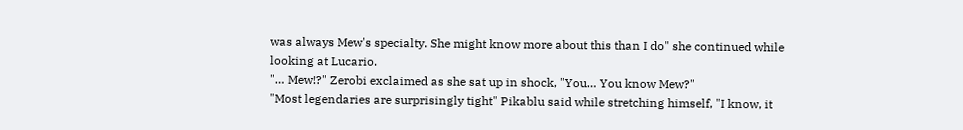was always Mew's specialty. She might know more about this than I do" she continued while looking at Lucario.
"… Mew!?" Zerobi exclaimed as she sat up in shock, "You… You know Mew?"
"Most legendaries are surprisingly tight" Pikablu said while stretching himself, "I know, it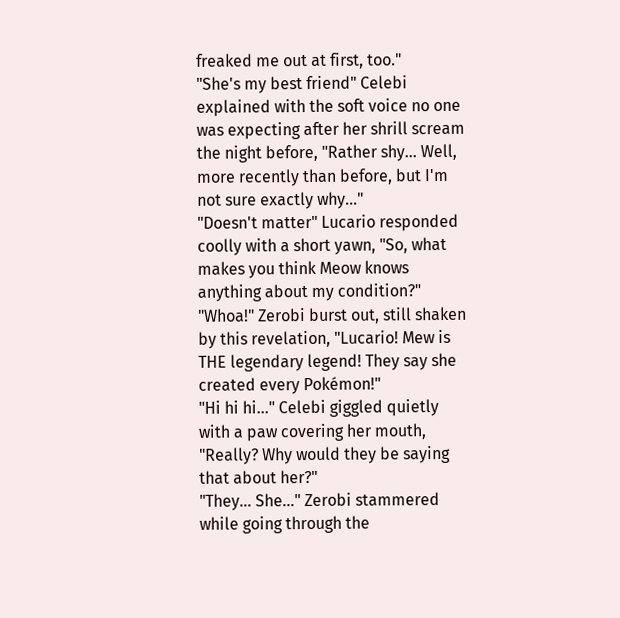freaked me out at first, too."
"She's my best friend" Celebi explained with the soft voice no one was expecting after her shrill scream the night before, "Rather shy… Well, more recently than before, but I'm not sure exactly why…"
"Doesn't matter" Lucario responded coolly with a short yawn, "So, what makes you think Meow knows anything about my condition?"
"Whoa!" Zerobi burst out, still shaken by this revelation, "Lucario! Mew is THE legendary legend! They say she created every Pokémon!"
"Hi hi hi..." Celebi giggled quietly with a paw covering her mouth, "Really? Why would they be saying that about her?"
"They… She…" Zerobi stammered while going through the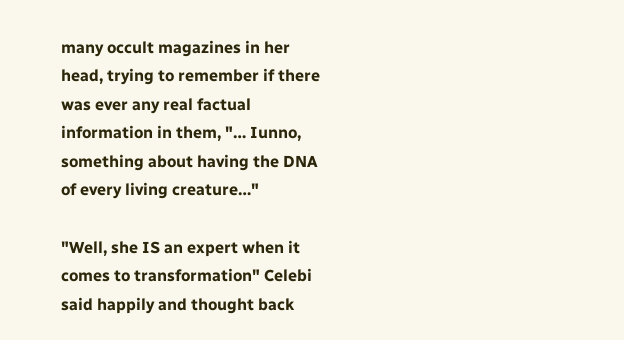many occult magazines in her head, trying to remember if there was ever any real factual information in them, "… Iunno, something about having the DNA of every living creature…"

"Well, she IS an expert when it comes to transformation" Celebi said happily and thought back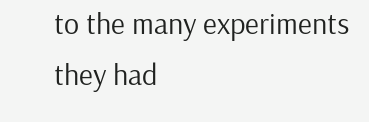to the many experiments they had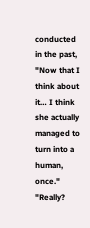conducted in the past, "Now that I think about it… I think she actually managed to turn into a human, once."
"Really?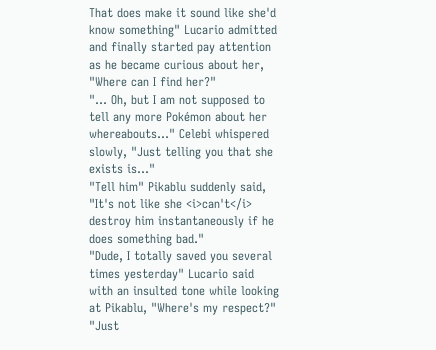That does make it sound like she'd know something" Lucario admitted and finally started pay attention as he became curious about her, "Where can I find her?"
"… Oh, but I am not supposed to tell any more Pokémon about her whereabouts…" Celebi whispered slowly, "Just telling you that she exists is…"
"Tell him" Pikablu suddenly said, "It's not like she <i>can't</i> destroy him instantaneously if he does something bad."
"Dude, I totally saved you several times yesterday" Lucario said with an insulted tone while looking at Pikablu, "Where's my respect?"
"Just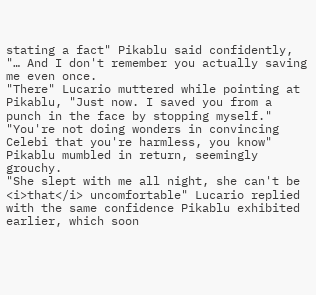stating a fact" Pikablu said confidently, "… And I don't remember you actually saving me even once.
"There" Lucario muttered while pointing at Pikablu, "Just now. I saved you from a punch in the face by stopping myself."
"You're not doing wonders in convincing Celebi that you're harmless, you know" Pikablu mumbled in return, seemingly grouchy.
"She slept with me all night, she can't be <i>that</i> uncomfortable" Lucario replied with the same confidence Pikablu exhibited earlier, which soon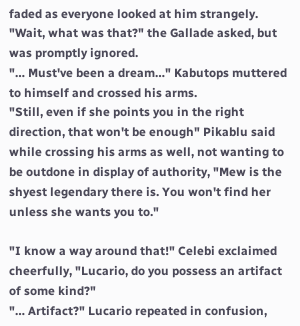faded as everyone looked at him strangely.
"Wait, what was that?" the Gallade asked, but was promptly ignored.
"… Must've been a dream…" Kabutops muttered to himself and crossed his arms.
"Still, even if she points you in the right direction, that won't be enough" Pikablu said while crossing his arms as well, not wanting to be outdone in display of authority, "Mew is the shyest legendary there is. You won't find her unless she wants you to."

"I know a way around that!" Celebi exclaimed cheerfully, "Lucario, do you possess an artifact of some kind?"
"… Artifact?" Lucario repeated in confusion,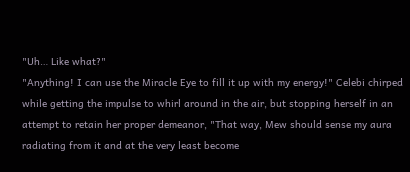"Uh… Like what?"
"Anything! I can use the Miracle Eye to fill it up with my energy!" Celebi chirped while getting the impulse to whirl around in the air, but stopping herself in an attempt to retain her proper demeanor, "That way, Mew should sense my aura radiating from it and at the very least become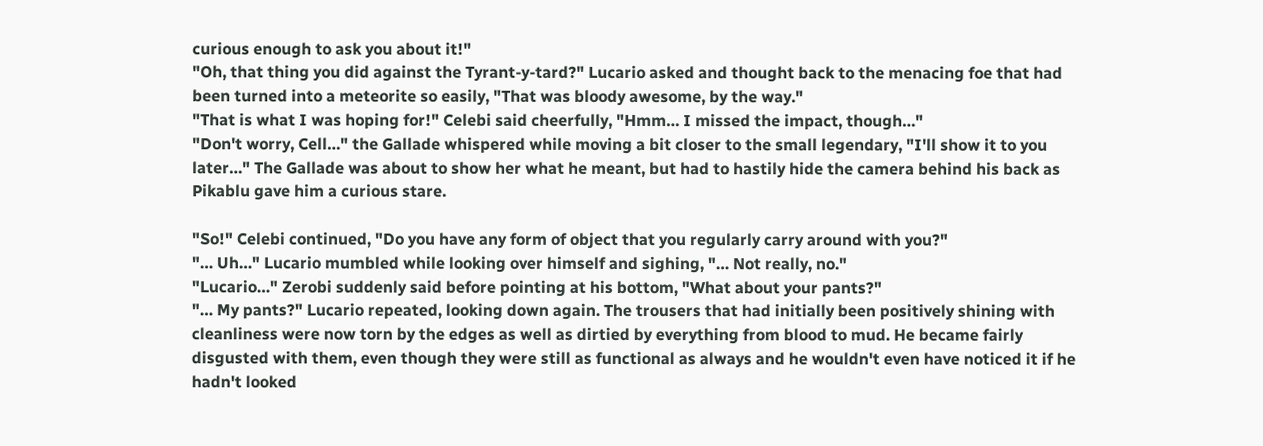curious enough to ask you about it!"
"Oh, that thing you did against the Tyrant-y-tard?" Lucario asked and thought back to the menacing foe that had been turned into a meteorite so easily, "That was bloody awesome, by the way."
"That is what I was hoping for!" Celebi said cheerfully, "Hmm… I missed the impact, though…"
"Don't worry, Cell…" the Gallade whispered while moving a bit closer to the small legendary, "I'll show it to you later…" The Gallade was about to show her what he meant, but had to hastily hide the camera behind his back as Pikablu gave him a curious stare.

"So!" Celebi continued, "Do you have any form of object that you regularly carry around with you?"
"… Uh…" Lucario mumbled while looking over himself and sighing, "… Not really, no."
"Lucario…" Zerobi suddenly said before pointing at his bottom, "What about your pants?"
"… My pants?" Lucario repeated, looking down again. The trousers that had initially been positively shining with cleanliness were now torn by the edges as well as dirtied by everything from blood to mud. He became fairly disgusted with them, even though they were still as functional as always and he wouldn't even have noticed it if he hadn't looked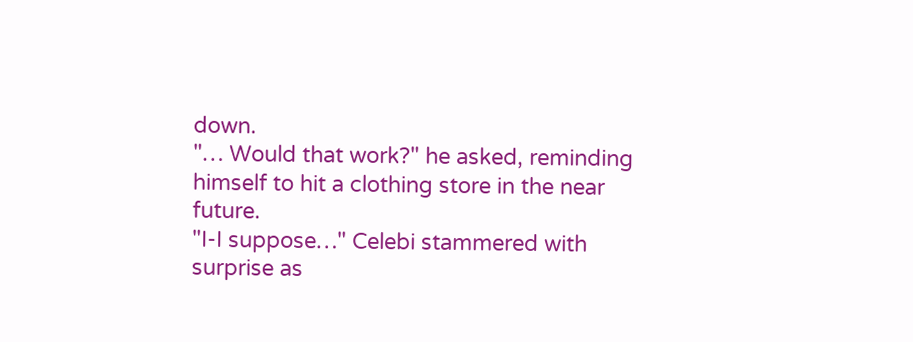down.
"… Would that work?" he asked, reminding himself to hit a clothing store in the near future.
"I-I suppose…" Celebi stammered with surprise as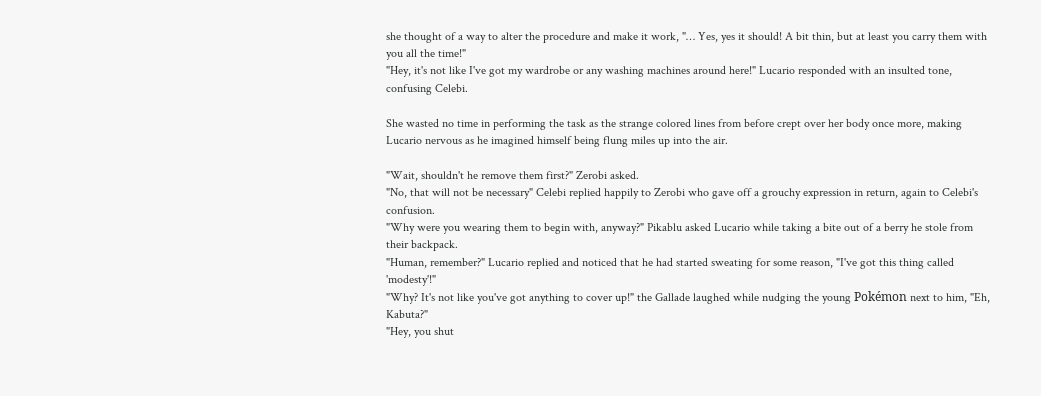she thought of a way to alter the procedure and make it work, "… Yes, yes it should! A bit thin, but at least you carry them with you all the time!"
"Hey, it's not like I've got my wardrobe or any washing machines around here!" Lucario responded with an insulted tone, confusing Celebi.

She wasted no time in performing the task as the strange colored lines from before crept over her body once more, making Lucario nervous as he imagined himself being flung miles up into the air.

"Wait, shouldn't he remove them first?" Zerobi asked.
"No, that will not be necessary" Celebi replied happily to Zerobi who gave off a grouchy expression in return, again to Celebi's confusion.
"Why were you wearing them to begin with, anyway?" Pikablu asked Lucario while taking a bite out of a berry he stole from their backpack.
"Human, remember?" Lucario replied and noticed that he had started sweating for some reason, "I've got this thing called 'modesty'!"
"Why? It's not like you've got anything to cover up!" the Gallade laughed while nudging the young Pokémon next to him, "Eh, Kabuta?"
"Hey, you shut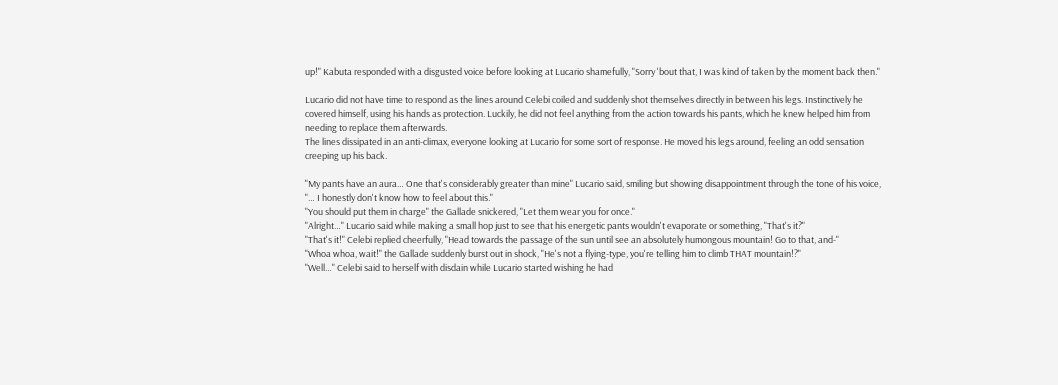up!" Kabuta responded with a disgusted voice before looking at Lucario shamefully, "Sorry 'bout that, I was kind of taken by the moment back then."

Lucario did not have time to respond as the lines around Celebi coiled and suddenly shot themselves directly in between his legs. Instinctively he covered himself, using his hands as protection. Luckily, he did not feel anything from the action towards his pants, which he knew helped him from needing to replace them afterwards.
The lines dissipated in an anti-climax, everyone looking at Lucario for some sort of response. He moved his legs around, feeling an odd sensation creeping up his back.

"My pants have an aura… One that's considerably greater than mine" Lucario said, smiling but showing disappointment through the tone of his voice, "… I honestly don't know how to feel about this."
"You should put them in charge" the Gallade snickered, "Let them wear you for once."
"Alright…" Lucario said while making a small hop just to see that his energetic pants wouldn't evaporate or something, "That's it?"
"That's it!" Celebi replied cheerfully, "Head towards the passage of the sun until see an absolutely humongous mountain! Go to that, and-"
"Whoa whoa, wait!" the Gallade suddenly burst out in shock, "He's not a flying-type, you're telling him to climb THAT mountain!?"
"Well…" Celebi said to herself with disdain while Lucario started wishing he had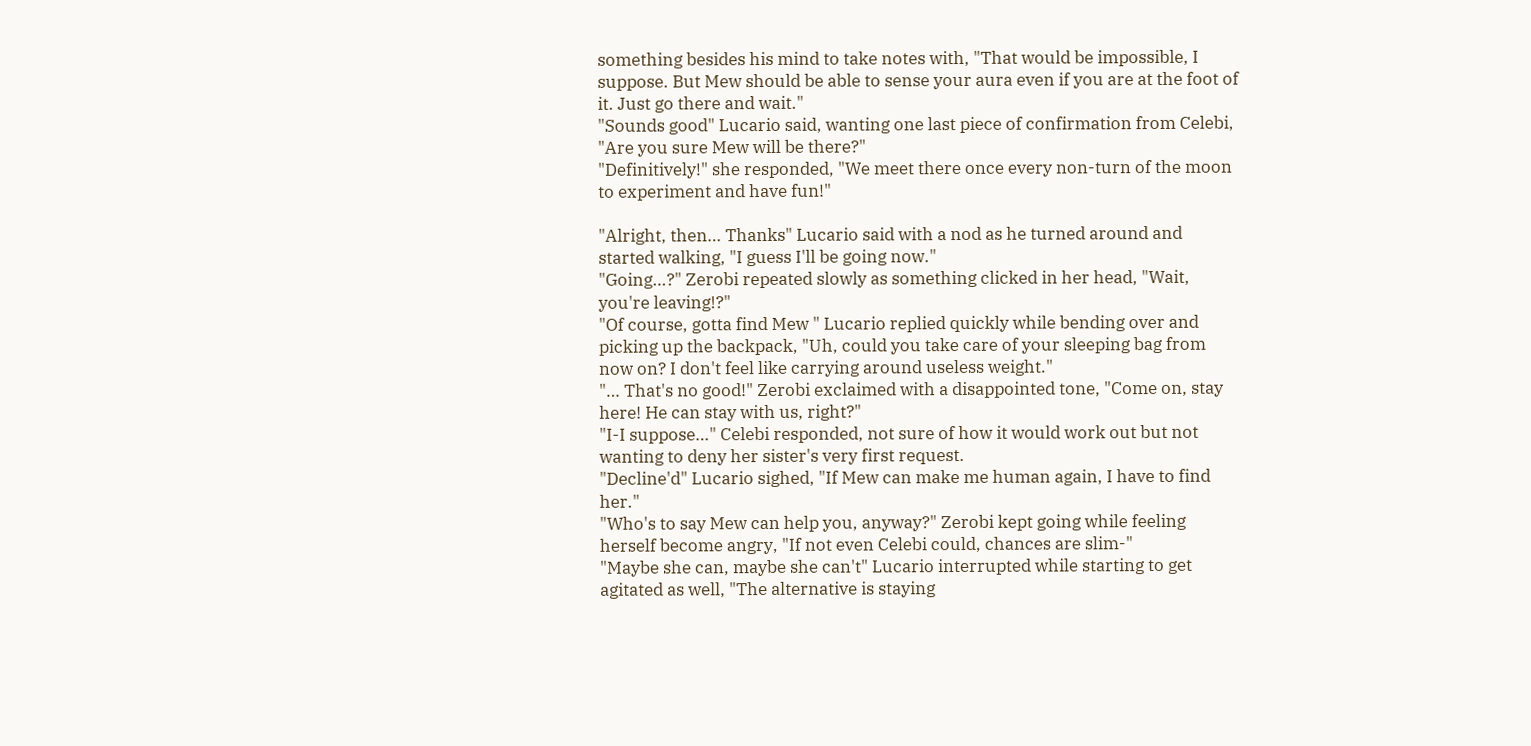something besides his mind to take notes with, "That would be impossible, I suppose. But Mew should be able to sense your aura even if you are at the foot of it. Just go there and wait."
"Sounds good" Lucario said, wanting one last piece of confirmation from Celebi, "Are you sure Mew will be there?"
"Definitively!" she responded, "We meet there once every non-turn of the moon to experiment and have fun!"

"Alright, then… Thanks" Lucario said with a nod as he turned around and started walking, "I guess I'll be going now."
"Going…?" Zerobi repeated slowly as something clicked in her head, "Wait, you're leaving!?"
"Of course, gotta find Mew " Lucario replied quickly while bending over and picking up the backpack, "Uh, could you take care of your sleeping bag from now on? I don't feel like carrying around useless weight."
"… That's no good!" Zerobi exclaimed with a disappointed tone, "Come on, stay here! He can stay with us, right?"
"I-I suppose…" Celebi responded, not sure of how it would work out but not wanting to deny her sister's very first request.
"Decline'd" Lucario sighed, "If Mew can make me human again, I have to find her."
"Who's to say Mew can help you, anyway?" Zerobi kept going while feeling herself become angry, "If not even Celebi could, chances are slim-"
"Maybe she can, maybe she can't" Lucario interrupted while starting to get agitated as well, "The alternative is staying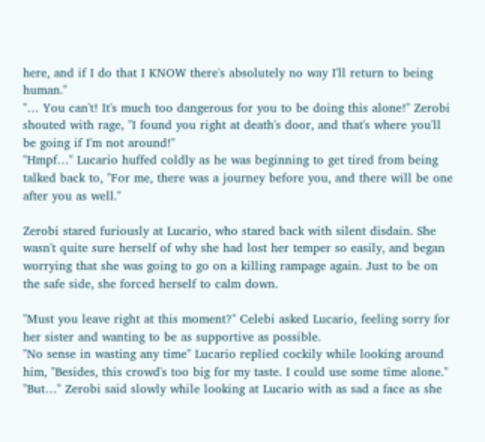here, and if I do that I KNOW there's absolutely no way I'll return to being human."
"… You can't! It's much too dangerous for you to be doing this alone!" Zerobi shouted with rage, "I found you right at death's door, and that's where you'll be going if I'm not around!"
"Hmpf…" Lucario huffed coldly as he was beginning to get tired from being talked back to, "For me, there was a journey before you, and there will be one after you as well."

Zerobi stared furiously at Lucario, who stared back with silent disdain. She wasn't quite sure herself of why she had lost her temper so easily, and began worrying that she was going to go on a killing rampage again. Just to be on the safe side, she forced herself to calm down.

"Must you leave right at this moment?" Celebi asked Lucario, feeling sorry for her sister and wanting to be as supportive as possible.
"No sense in wasting any time" Lucario replied cockily while looking around him, "Besides, this crowd's too big for my taste. I could use some time alone."
"But…" Zerobi said slowly while looking at Lucario with as sad a face as she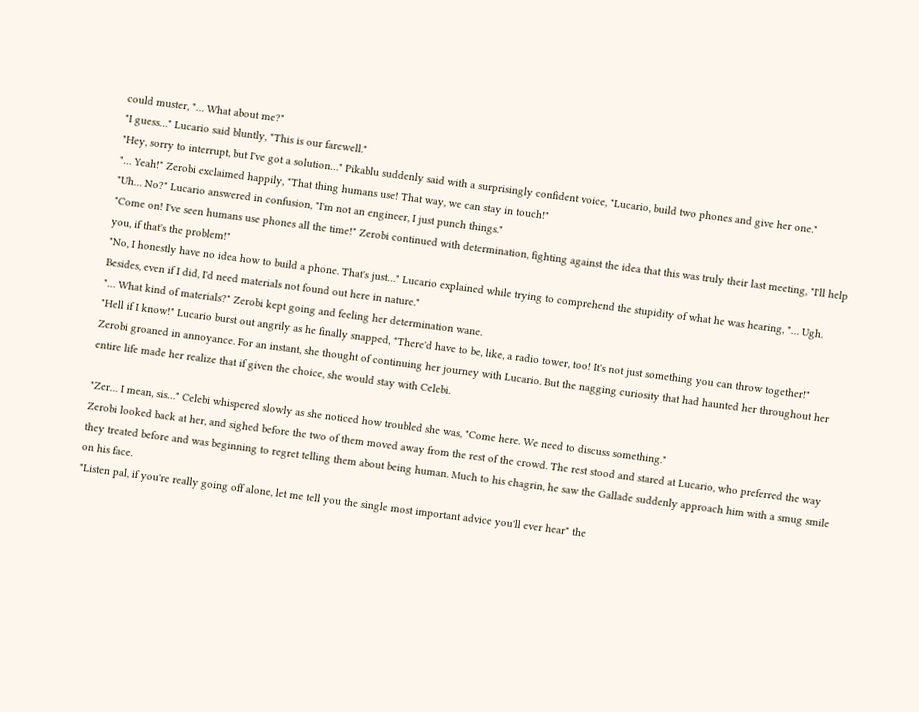could muster, "… What about me?"
"I guess…" Lucario said bluntly, "This is our farewell."
"Hey, sorry to interrupt, but I've got a solution…" Pikablu suddenly said with a surprisingly confident voice, "Lucario, build two phones and give her one."
"… Yeah!" Zerobi exclaimed happily, "That thing humans use! That way, we can stay in touch!"
"Uh… No?" Lucario answered in confusion, "I'm not an engineer, I just punch things."
"Come on! I've seen humans use phones all the time!" Zerobi continued with determination, fighting against the idea that this was truly their last meeting, "I'll help you, if that's the problem!"
"No, I honestly have no idea how to build a phone. That's just…" Lucario explained while trying to comprehend the stupidity of what he was hearing, "… Ugh. Besides, even if I did, I'd need materials not found out here in nature."
"… What kind of materials?" Zerobi kept going and feeling her determination wane.
"Hell if I know!" Lucario burst out angrily as he finally snapped, "There'd have to be, like, a radio tower, too! It's not just something you can throw together!"
Zerobi groaned in annoyance. For an instant, she thought of continuing her journey with Lucario. But the nagging curiosity that had haunted her throughout her entire life made her realize that if given the choice, she would stay with Celebi.

"Zer… I mean, sis…" Celebi whispered slowly as she noticed how troubled she was, "Come here. We need to discuss something."
Zerobi looked back at her, and sighed before the two of them moved away from the rest of the crowd. The rest stood and stared at Lucario, who preferred the way they treated before and was beginning to regret telling them about being human. Much to his chagrin, he saw the Gallade suddenly approach him with a smug smile on his face.
"Listen pal, if you're really going off alone, let me tell you the single most important advice you'll ever hear" the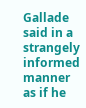Gallade said in a strangely informed manner as if he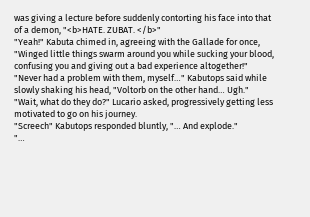was giving a lecture before suddenly contorting his face into that of a demon, "<b>HATE. ZUBAT. </b>"
"Yeah!" Kabuta chimed in, agreeing with the Gallade for once, "Winged little things swarm around you while sucking your blood, confusing you and giving out a bad experience altogether!"
"Never had a problem with them, myself…" Kabutops said while slowly shaking his head, "Voltorb on the other hand… Ugh."
"Wait, what do they do?" Lucario asked, progressively getting less motivated to go on his journey.
"Screech" Kabutops responded bluntly, "… And explode."
"…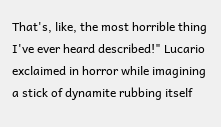That's, like, the most horrible thing I've ever heard described!" Lucario exclaimed in horror while imagining a stick of dynamite rubbing itself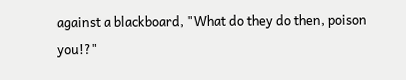against a blackboard, "What do they do then, poison you!?"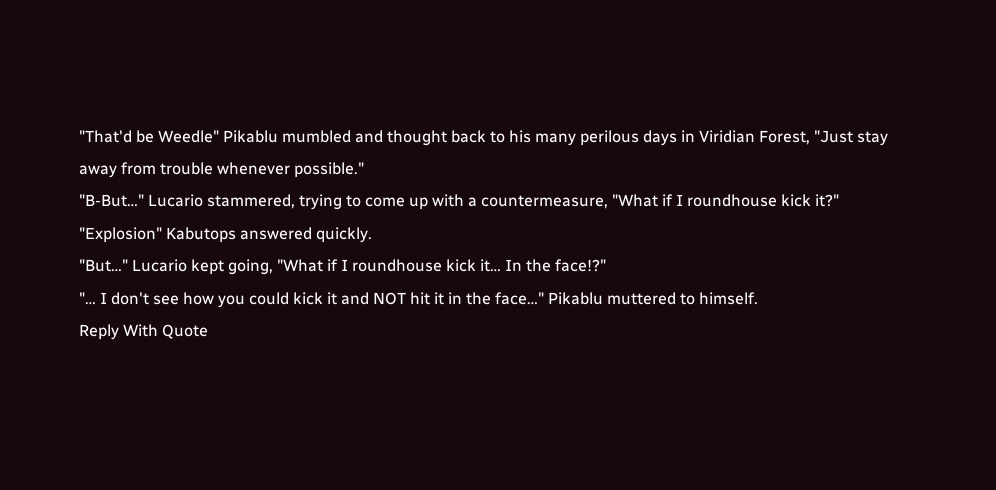"That'd be Weedle" Pikablu mumbled and thought back to his many perilous days in Viridian Forest, "Just stay away from trouble whenever possible."
"B-But…" Lucario stammered, trying to come up with a countermeasure, "What if I roundhouse kick it?"
"Explosion" Kabutops answered quickly.
"But…" Lucario kept going, "What if I roundhouse kick it… In the face!?"
"… I don't see how you could kick it and NOT hit it in the face…" Pikablu muttered to himself.
Reply With Quote